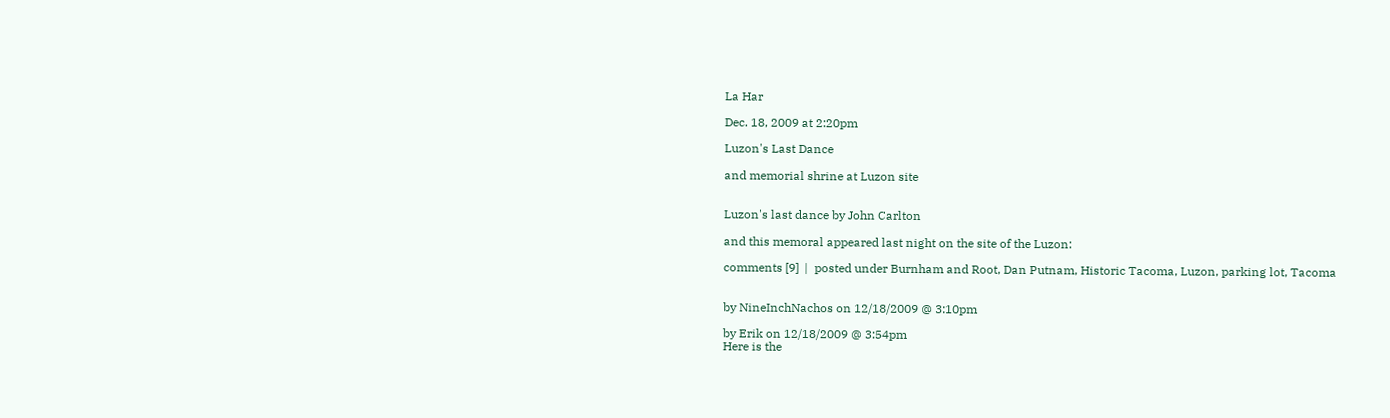La Har

Dec. 18, 2009 at 2:20pm

Luzon's Last Dance

and memorial shrine at Luzon site


Luzon's last dance by John Carlton

and this memoral appeared last night on the site of the Luzon:

comments [9]  |  posted under Burnham and Root, Dan Putnam, Historic Tacoma, Luzon, parking lot, Tacoma


by NineInchNachos on 12/18/2009 @ 3:10pm

by Erik on 12/18/2009 @ 3:54pm
Here is the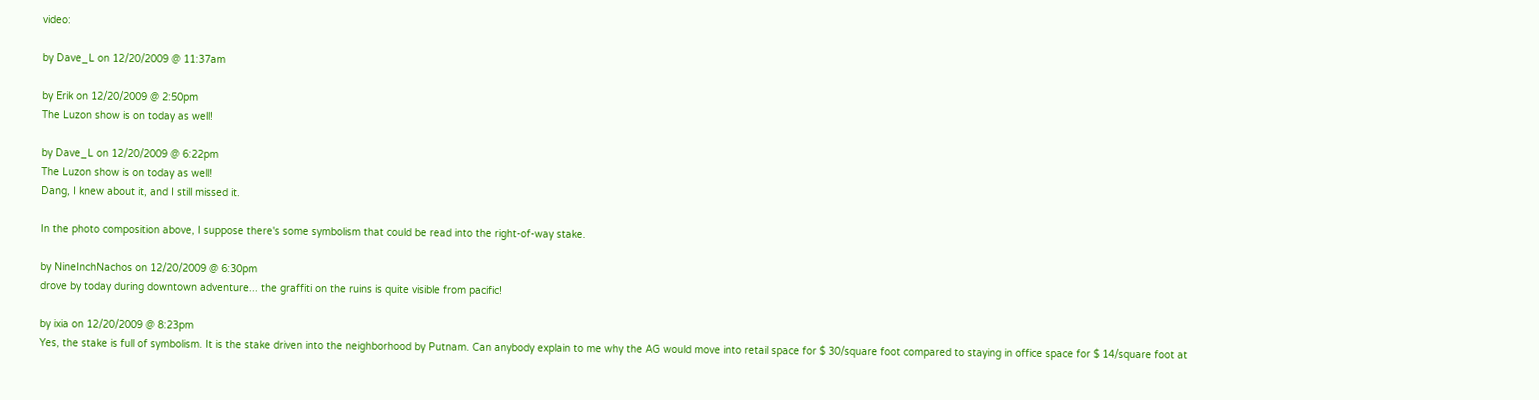video:

by Dave_L on 12/20/2009 @ 11:37am

by Erik on 12/20/2009 @ 2:50pm
The Luzon show is on today as well!

by Dave_L on 12/20/2009 @ 6:22pm
The Luzon show is on today as well!
Dang, I knew about it, and I still missed it.

In the photo composition above, I suppose there's some symbolism that could be read into the right-of-way stake.

by NineInchNachos on 12/20/2009 @ 6:30pm
drove by today during downtown adventure... the graffiti on the ruins is quite visible from pacific!

by ixia on 12/20/2009 @ 8:23pm
Yes, the stake is full of symbolism. It is the stake driven into the neighborhood by Putnam. Can anybody explain to me why the AG would move into retail space for $ 30/square foot compared to staying in office space for $ 14/square foot at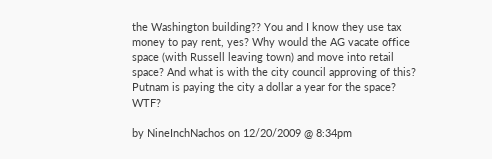the Washington building?? You and I know they use tax money to pay rent, yes? Why would the AG vacate office space (with Russell leaving town) and move into retail space? And what is with the city council approving of this? Putnam is paying the city a dollar a year for the space? WTF?

by NineInchNachos on 12/20/2009 @ 8:34pm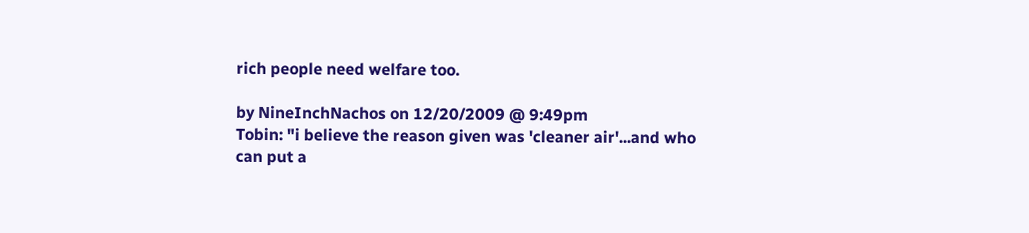rich people need welfare too.

by NineInchNachos on 12/20/2009 @ 9:49pm
Tobin: "i believe the reason given was 'cleaner air'...and who can put a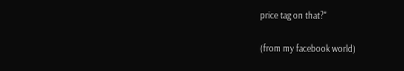price tag on that?"

(from my facebook world)